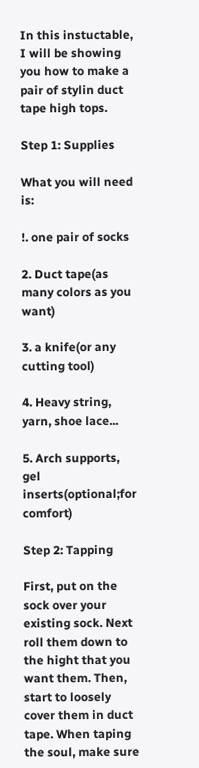In this instuctable, I will be showing you how to make a pair of stylin duct tape high tops.

Step 1: Supplies

What you will need is:

!. one pair of socks

2. Duct tape(as many colors as you want)

3. a knife(or any cutting tool)

4. Heavy string, yarn, shoe lace...

5. Arch supports, gel inserts(optional;for comfort)

Step 2: Tapping

First, put on the sock over your existing sock. Next roll them down to the hight that you want them. Then, start to loosely cover them in duct tape. When taping the soul, make sure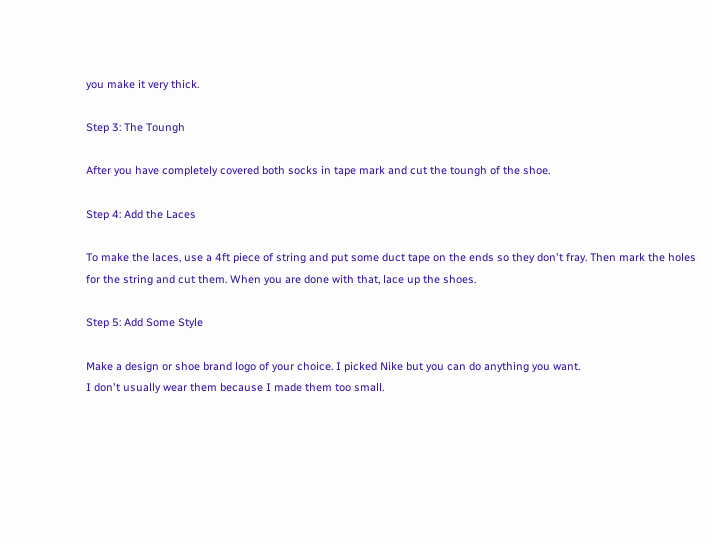you make it very thick.

Step 3: The Toungh

After you have completely covered both socks in tape mark and cut the toungh of the shoe.

Step 4: Add the Laces

To make the laces, use a 4ft piece of string and put some duct tape on the ends so they don't fray. Then mark the holes for the string and cut them. When you are done with that, lace up the shoes.

Step 5: Add Some Style

Make a design or shoe brand logo of your choice. I picked Nike but you can do anything you want.
I don't usually wear them because I made them too small.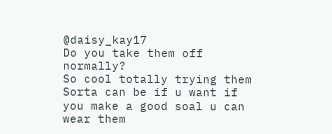@daisy_kay17
Do you take them off normally?
So cool totally trying them
Sorta can be if u want if you make a good soal u can wear them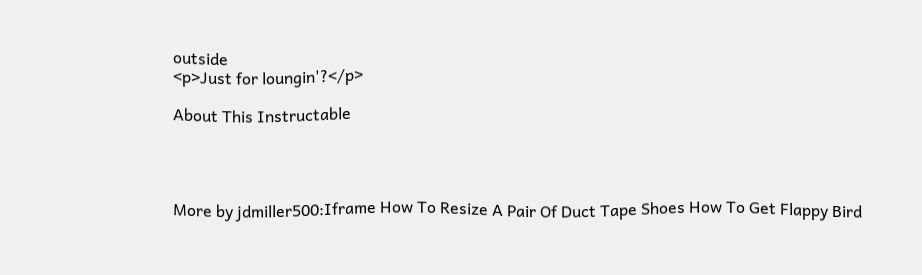outside
<p>Just for loungin'?</p>

About This Instructable




More by jdmiller500:Iframe How To Resize A Pair Of Duct Tape Shoes How To Get Flappy Bird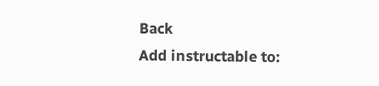Back
Add instructable to: